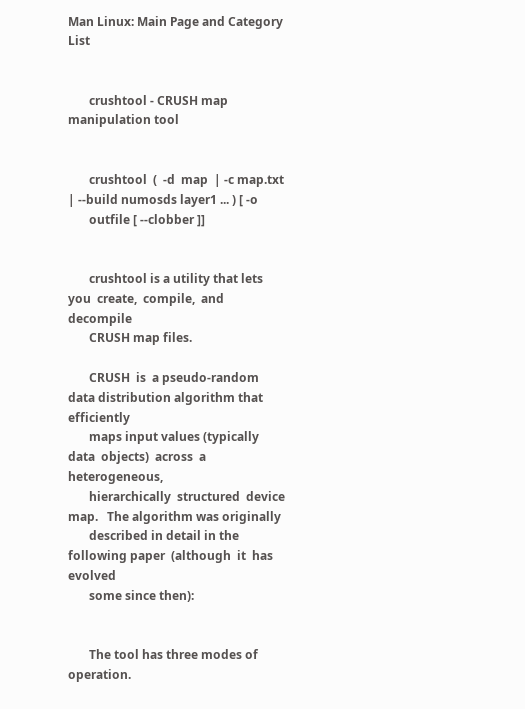Man Linux: Main Page and Category List


       crushtool - CRUSH map manipulation tool


       crushtool  (  -d  map  | -c map.txt | --build numosds layer1 ... ) [ -o
       outfile [ --clobber ]]


       crushtool is a utility that lets you  create,  compile,  and  decompile
       CRUSH map files.

       CRUSH  is  a pseudo-random data distribution algorithm that efficiently
       maps input values (typically  data  objects)  across  a  heterogeneous,
       hierarchically  structured  device  map.   The algorithm was originally
       described in detail in the following paper  (although  it  has  evolved
       some since then):


       The tool has three modes of operation.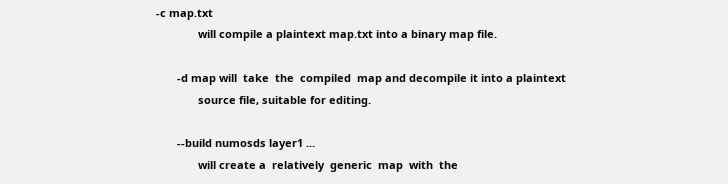-c map.txt
              will compile a plaintext map.txt into a binary map file.

       -d map will  take  the  compiled  map and decompile it into a plaintext
              source file, suitable for editing.

       --build numosds layer1 ...
              will create a  relatively  generic  map  with  the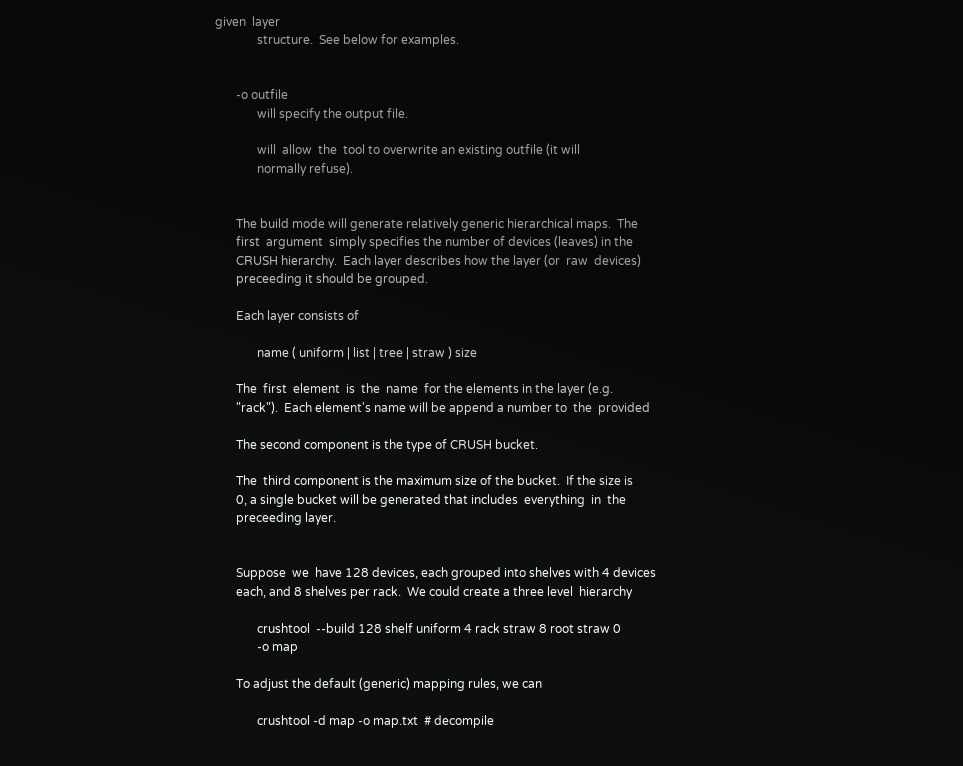given  layer
              structure.  See below for examples.


       -o outfile
              will specify the output file.

              will  allow  the  tool to overwrite an existing outfile (it will
              normally refuse).


       The build mode will generate relatively generic hierarchical maps.  The
       first  argument  simply specifies the number of devices (leaves) in the
       CRUSH hierarchy.  Each layer describes how the layer (or  raw  devices)
       preceeding it should be grouped.

       Each layer consists of

              name ( uniform | list | tree | straw ) size

       The  first  element  is  the  name  for the elements in the layer (e.g.
       "rack").  Each element's name will be append a number to  the  provided

       The second component is the type of CRUSH bucket.

       The  third component is the maximum size of the bucket.  If the size is
       0, a single bucket will be generated that includes  everything  in  the
       preceeding layer.


       Suppose  we  have 128 devices, each grouped into shelves with 4 devices
       each, and 8 shelves per rack.  We could create a three level  hierarchy

              crushtool  --build 128 shelf uniform 4 rack straw 8 root straw 0
              -o map

       To adjust the default (generic) mapping rules, we can

              crushtool -d map -o map.txt  # decompile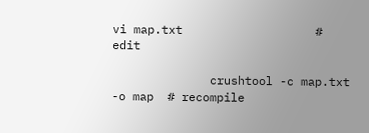vi map.txt                   # edit

              crushtool -c map.txt -o map  # recompile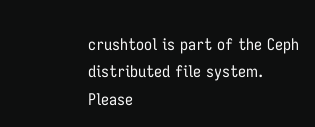crushtool is part of the Ceph distributed file system.  Please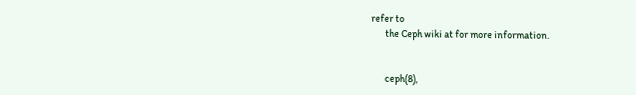refer to
       the Ceph wiki at for more information.


       ceph(8),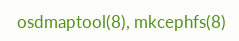osdmaptool(8), mkcephfs(8)